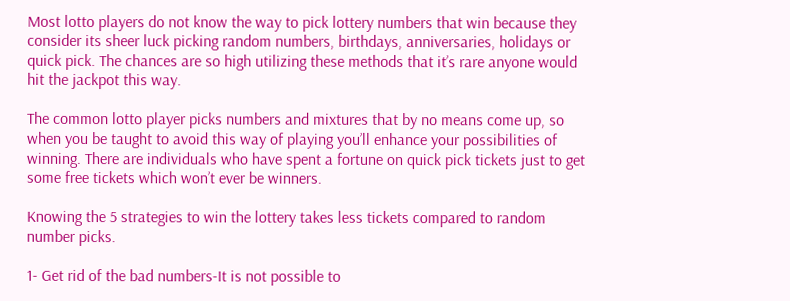Most lotto players do not know the way to pick lottery numbers that win because they consider its sheer luck picking random numbers, birthdays, anniversaries, holidays or quick pick. The chances are so high utilizing these methods that it’s rare anyone would hit the jackpot this way.

The common lotto player picks numbers and mixtures that by no means come up, so when you be taught to avoid this way of playing you’ll enhance your possibilities of winning. There are individuals who have spent a fortune on quick pick tickets just to get some free tickets which won’t ever be winners.

Knowing the 5 strategies to win the lottery takes less tickets compared to random number picks.

1- Get rid of the bad numbers-It is not possible to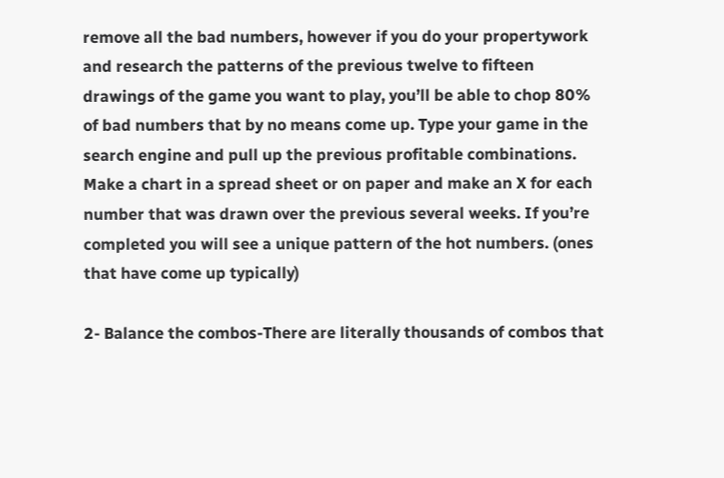remove all the bad numbers, however if you do your propertywork and research the patterns of the previous twelve to fifteen drawings of the game you want to play, you’ll be able to chop 80% of bad numbers that by no means come up. Type your game in the search engine and pull up the previous profitable combinations. Make a chart in a spread sheet or on paper and make an X for each number that was drawn over the previous several weeks. If you’re completed you will see a unique pattern of the hot numbers. (ones that have come up typically)

2- Balance the combos-There are literally thousands of combos that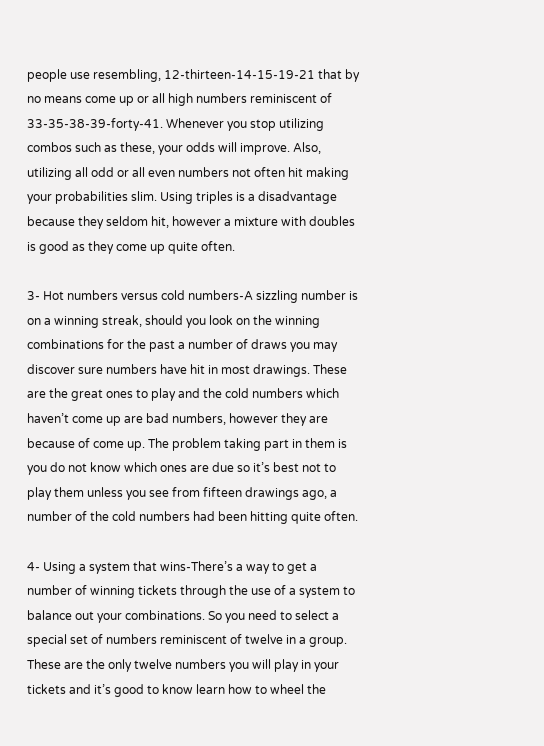people use resembling, 12-thirteen-14-15-19-21 that by no means come up or all high numbers reminiscent of 33-35-38-39-forty-41. Whenever you stop utilizing combos such as these, your odds will improve. Also, utilizing all odd or all even numbers not often hit making your probabilities slim. Using triples is a disadvantage because they seldom hit, however a mixture with doubles is good as they come up quite often.

3- Hot numbers versus cold numbers-A sizzling number is on a winning streak, should you look on the winning combinations for the past a number of draws you may discover sure numbers have hit in most drawings. These are the great ones to play and the cold numbers which haven’t come up are bad numbers, however they are because of come up. The problem taking part in them is you do not know which ones are due so it’s best not to play them unless you see from fifteen drawings ago, a number of the cold numbers had been hitting quite often.

4- Using a system that wins-There’s a way to get a number of winning tickets through the use of a system to balance out your combinations. So you need to select a special set of numbers reminiscent of twelve in a group. These are the only twelve numbers you will play in your tickets and it’s good to know learn how to wheel the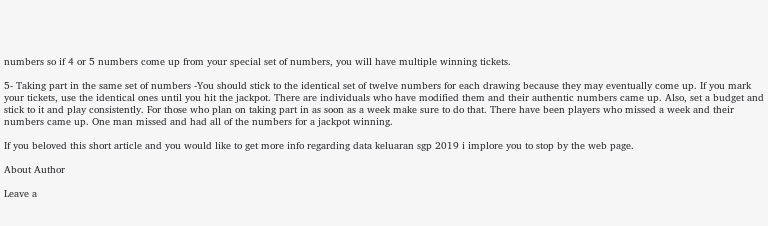numbers so if 4 or 5 numbers come up from your special set of numbers, you will have multiple winning tickets.

5- Taking part in the same set of numbers -You should stick to the identical set of twelve numbers for each drawing because they may eventually come up. If you mark your tickets, use the identical ones until you hit the jackpot. There are individuals who have modified them and their authentic numbers came up. Also, set a budget and stick to it and play consistently. For those who plan on taking part in as soon as a week make sure to do that. There have been players who missed a week and their numbers came up. One man missed and had all of the numbers for a jackpot winning.

If you beloved this short article and you would like to get more info regarding data keluaran sgp 2019 i implore you to stop by the web page.

About Author

Leave a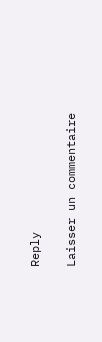Reply

Laisser un commentaire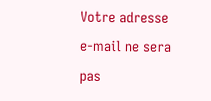Votre adresse e-mail ne sera pas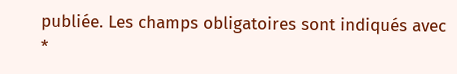publiée. Les champs obligatoires sont indiqués avec *